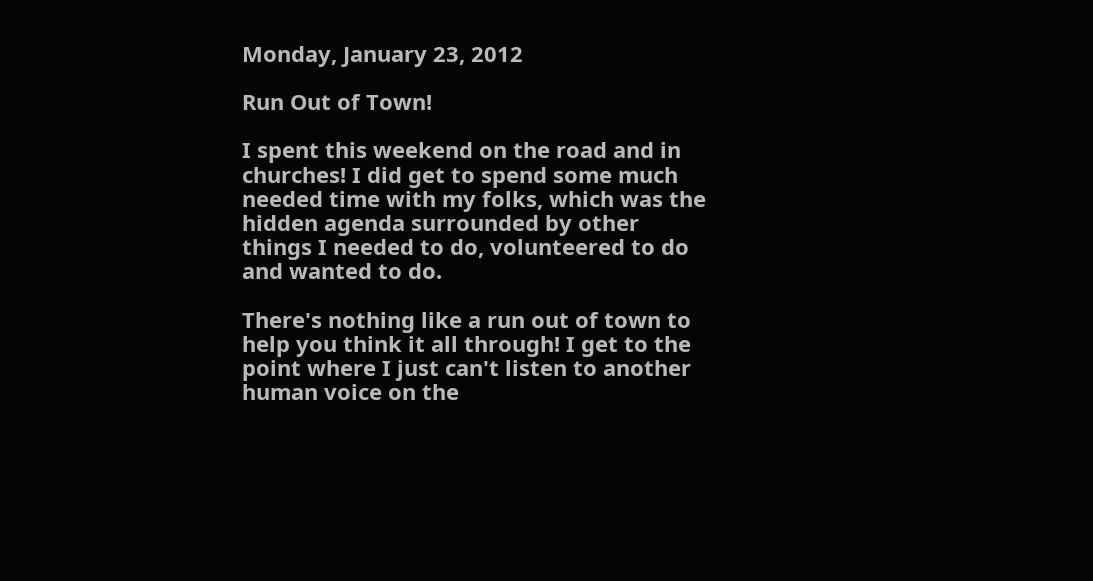Monday, January 23, 2012

Run Out of Town!

I spent this weekend on the road and in churches! I did get to spend some much needed time with my folks, which was the hidden agenda surrounded by other things I needed to do, volunteered to do and wanted to do.

There's nothing like a run out of town to help you think it all through! I get to the point where I just can't listen to another human voice on the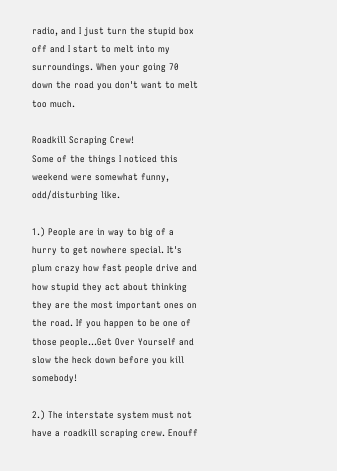radio, and I just turn the stupid box off and I start to melt into my surroundings. When your going 70 down the road you don't want to melt too much.

Roadkill Scraping Crew!
Some of the things I noticed this weekend were somewhat funny, odd/disturbing like.

1.) People are in way to big of a hurry to get nowhere special. It's plum crazy how fast people drive and how stupid they act about thinking they are the most important ones on the road. If you happen to be one of those people...Get Over Yourself and slow the heck down before you kill somebody!

2.) The interstate system must not have a roadkill scraping crew. Enouff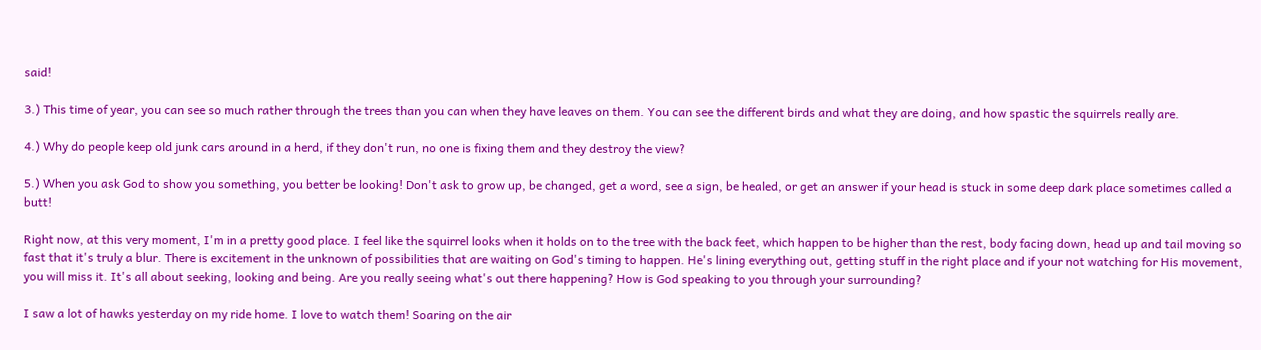said!

3.) This time of year, you can see so much rather through the trees than you can when they have leaves on them. You can see the different birds and what they are doing, and how spastic the squirrels really are.

4.) Why do people keep old junk cars around in a herd, if they don't run, no one is fixing them and they destroy the view?

5.) When you ask God to show you something, you better be looking! Don't ask to grow up, be changed, get a word, see a sign, be healed, or get an answer if your head is stuck in some deep dark place sometimes called a butt!

Right now, at this very moment, I'm in a pretty good place. I feel like the squirrel looks when it holds on to the tree with the back feet, which happen to be higher than the rest, body facing down, head up and tail moving so fast that it's truly a blur. There is excitement in the unknown of possibilities that are waiting on God's timing to happen. He's lining everything out, getting stuff in the right place and if your not watching for His movement, you will miss it. It's all about seeking, looking and being. Are you really seeing what's out there happening? How is God speaking to you through your surrounding?

I saw a lot of hawks yesterday on my ride home. I love to watch them! Soaring on the air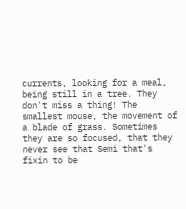currents, looking for a meal, being still in a tree. They don't miss a thing! The smallest mouse, the movement of a blade of grass. Sometimes they are so focused, that they never see that Semi that's fixin to be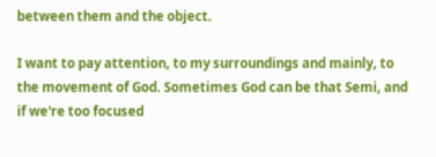between them and the object.

I want to pay attention, to my surroundings and mainly, to the movement of God. Sometimes God can be that Semi, and if we're too focused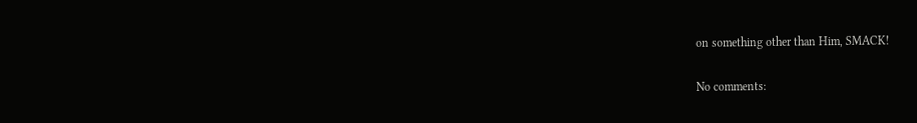on something other than Him, SMACK!

No comments: